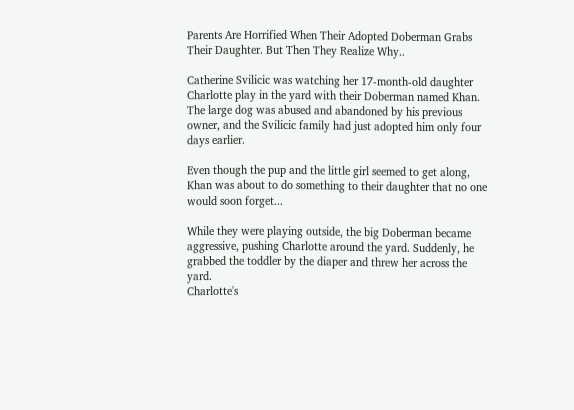Parents Are Horrified When Their Adopted Doberman Grabs Their Daughter. But Then They Realize Why..

Catherine Svilicic was watching her 17-month-old daughter Charlotte play in the yard with their Doberman named Khan. The large dog was abused and abandoned by his previous owner, and the Svilicic family had just adopted him only four days earlier.

Even though the pup and the little girl seemed to get along, Khan was about to do something to their daughter that no one would soon forget...

While they were playing outside, the big Doberman became aggressive, pushing Charlotte around the yard. Suddenly, he grabbed the toddler by the diaper and threw her across the yard.
Charlotte's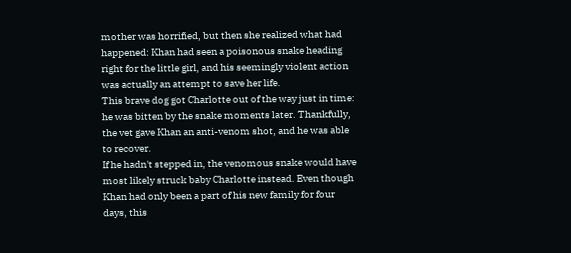mother was horrified, but then she realized what had happened: Khan had seen a poisonous snake heading right for the little girl, and his seemingly violent action was actually an attempt to save her life.
This brave dog got Charlotte out of the way just in time: he was bitten by the snake moments later. Thankfully, the vet gave Khan an anti-venom shot, and he was able to recover.
If he hadn't stepped in, the venomous snake would have most likely struck baby Charlotte instead. Even though Khan had only been a part of his new family for four days, this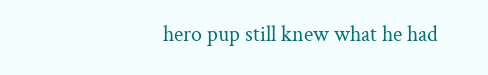hero pup still knew what he had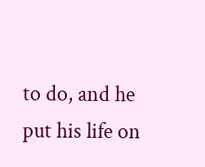to do, and he put his life on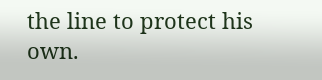the line to protect his own.